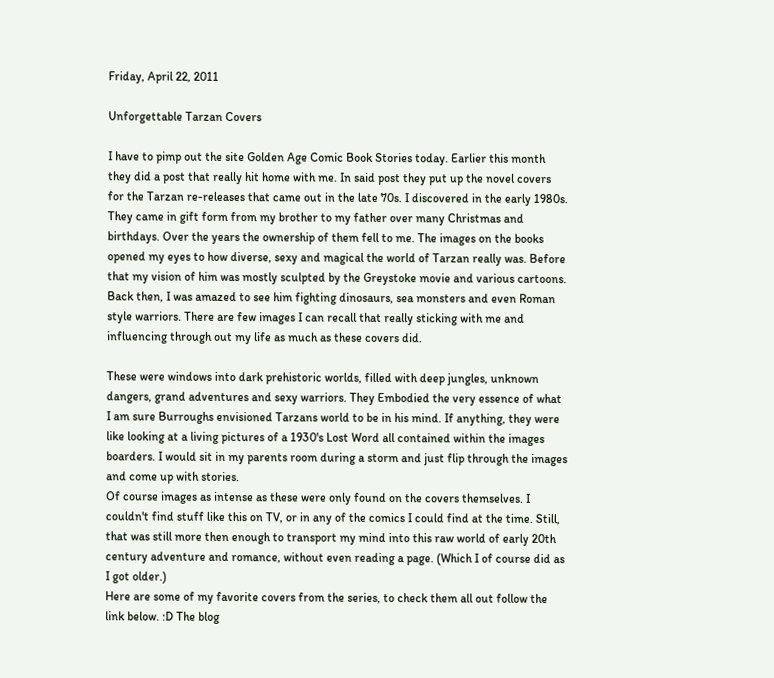Friday, April 22, 2011

Unforgettable Tarzan Covers

I have to pimp out the site Golden Age Comic Book Stories today. Earlier this month they did a post that really hit home with me. In said post they put up the novel covers for the Tarzan re-releases that came out in the late 70s. I discovered in the early 1980s. They came in gift form from my brother to my father over many Christmas and birthdays. Over the years the ownership of them fell to me. The images on the books opened my eyes to how diverse, sexy and magical the world of Tarzan really was. Before that my vision of him was mostly sculpted by the Greystoke movie and various cartoons. Back then, I was amazed to see him fighting dinosaurs, sea monsters and even Roman style warriors. There are few images I can recall that really sticking with me and influencing through out my life as much as these covers did.

These were windows into dark prehistoric worlds, filled with deep jungles, unknown dangers, grand adventures and sexy warriors. They Embodied the very essence of what I am sure Burroughs envisioned Tarzans world to be in his mind. If anything, they were like looking at a living pictures of a 1930's Lost Word all contained within the images boarders. I would sit in my parents room during a storm and just flip through the images and come up with stories.
Of course images as intense as these were only found on the covers themselves. I couldn't find stuff like this on TV, or in any of the comics I could find at the time. Still, that was still more then enough to transport my mind into this raw world of early 20th century adventure and romance, without even reading a page. (Which I of course did as I got older.)
Here are some of my favorite covers from the series, to check them all out follow the link below. :D The blog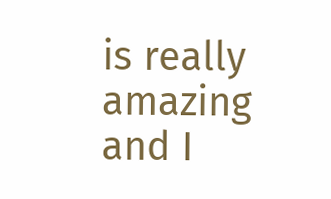is really amazing and I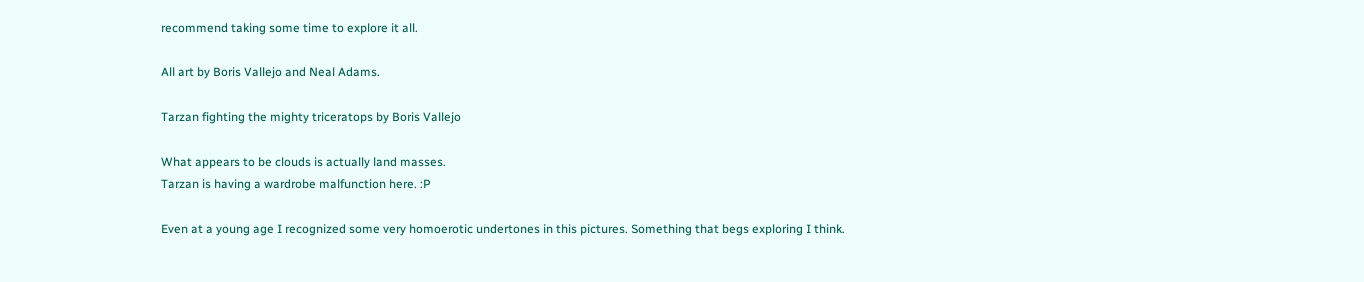recommend taking some time to explore it all.

All art by Boris Vallejo and Neal Adams.

Tarzan fighting the mighty triceratops by Boris Vallejo

What appears to be clouds is actually land masses.
Tarzan is having a wardrobe malfunction here. :P

Even at a young age I recognized some very homoerotic undertones in this pictures. Something that begs exploring I think.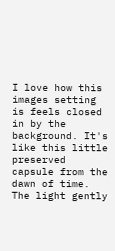I love how this images setting is feels closed in by the background. It's like this little preserved capsule from the dawn of time. The light gently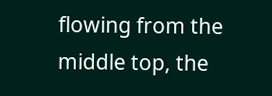flowing from the middle top, the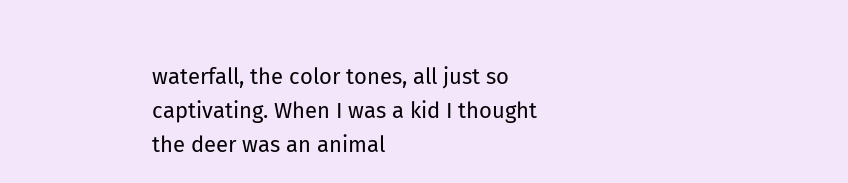waterfall, the color tones, all just so captivating. When I was a kid I thought the deer was an animal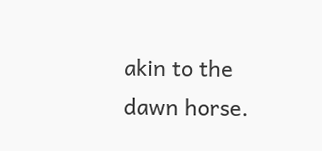akin to the dawn horse.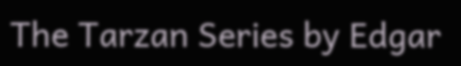The Tarzan Series by Edgar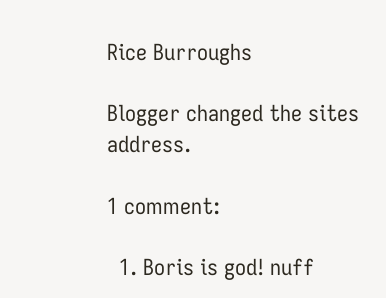Rice Burroughs

Blogger changed the sites address.

1 comment:

  1. Boris is god! nuff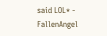said LOL* - FallenAngel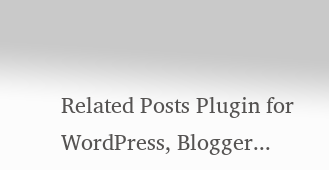Related Posts Plugin for WordPress, Blogger...